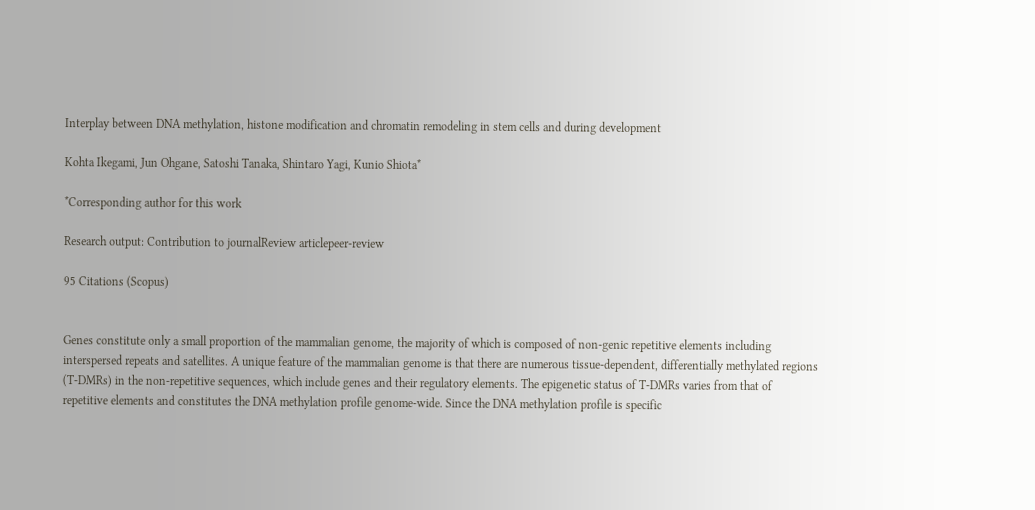Interplay between DNA methylation, histone modification and chromatin remodeling in stem cells and during development

Kohta Ikegami, Jun Ohgane, Satoshi Tanaka, Shintaro Yagi, Kunio Shiota*

*Corresponding author for this work

Research output: Contribution to journalReview articlepeer-review

95 Citations (Scopus)


Genes constitute only a small proportion of the mammalian genome, the majority of which is composed of non-genic repetitive elements including interspersed repeats and satellites. A unique feature of the mammalian genome is that there are numerous tissue-dependent, differentially methylated regions (T-DMRs) in the non-repetitive sequences, which include genes and their regulatory elements. The epigenetic status of T-DMRs varies from that of repetitive elements and constitutes the DNA methylation profile genome-wide. Since the DNA methylation profile is specific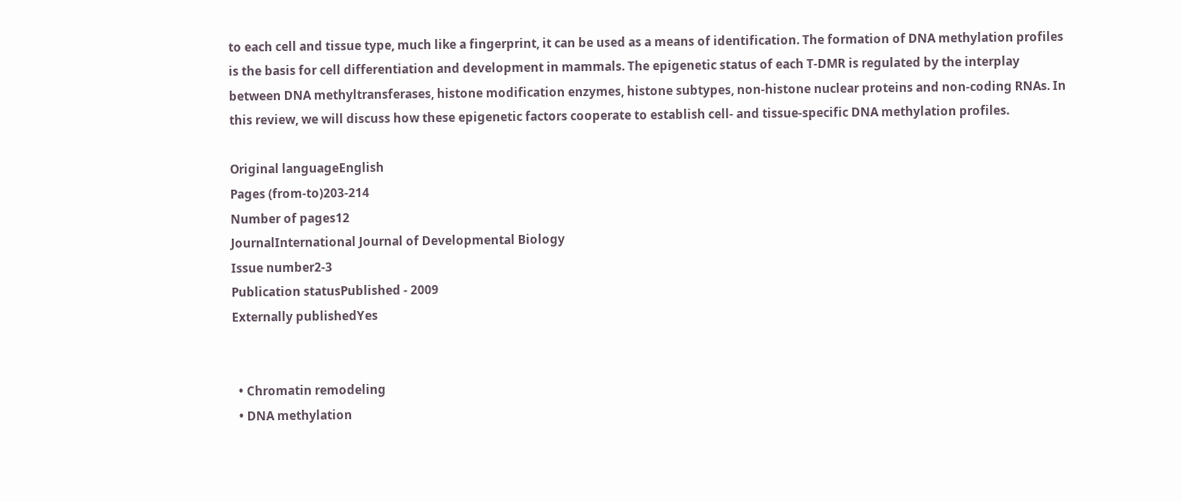to each cell and tissue type, much like a fingerprint, it can be used as a means of identification. The formation of DNA methylation profiles is the basis for cell differentiation and development in mammals. The epigenetic status of each T-DMR is regulated by the interplay between DNA methyltransferases, histone modification enzymes, histone subtypes, non-histone nuclear proteins and non-coding RNAs. In this review, we will discuss how these epigenetic factors cooperate to establish cell- and tissue-specific DNA methylation profiles.

Original languageEnglish
Pages (from-to)203-214
Number of pages12
JournalInternational Journal of Developmental Biology
Issue number2-3
Publication statusPublished - 2009
Externally publishedYes


  • Chromatin remodeling
  • DNA methylation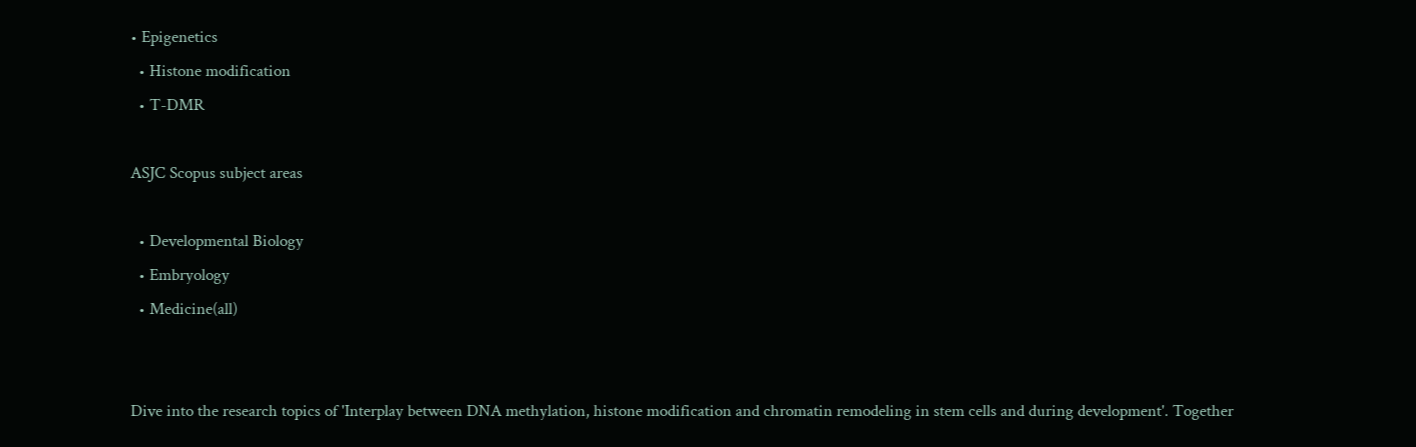• Epigenetics
  • Histone modification
  • T-DMR

ASJC Scopus subject areas

  • Developmental Biology
  • Embryology
  • Medicine(all)


Dive into the research topics of 'Interplay between DNA methylation, histone modification and chromatin remodeling in stem cells and during development'. Together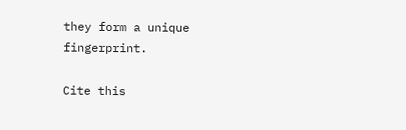they form a unique fingerprint.

Cite this